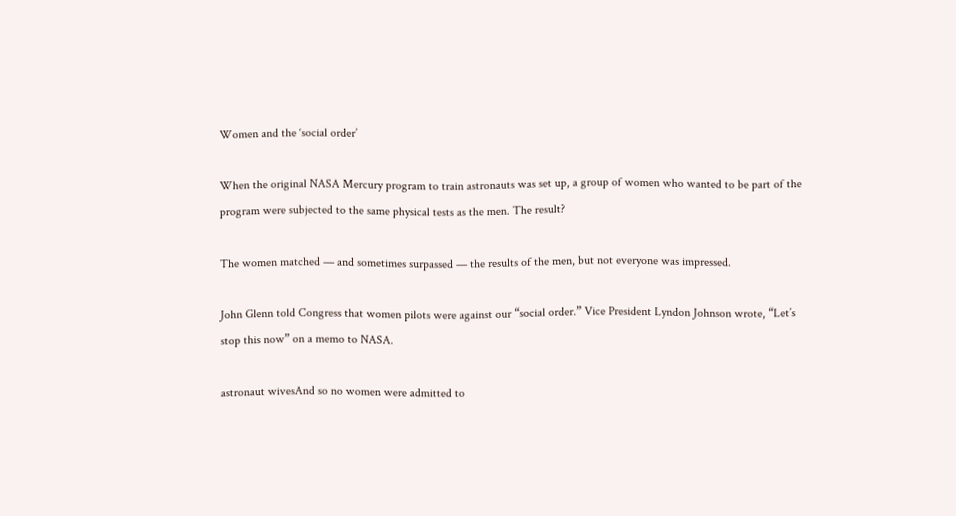Women and the ‘social order’

When the original NASA Mercury program to train astronauts was set up, a group of women who wanted to be part of the program were subjected to the same physical tests as the men. The result?

The women matched — and sometimes surpassed — the results of the men, but not everyone was impressed.

John Glenn told Congress that women pilots were against our “social order.” Vice President Lyndon Johnson wrote, “Let’s stop this now” on a memo to NASA.

astronaut wivesAnd so no women were admitted to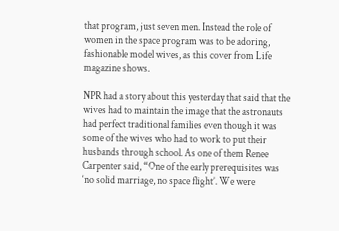that program, just seven men. Instead the role of women in the space program was to be adoring, fashionable model wives, as this cover from Life magazine shows.

NPR had a story about this yesterday that said that the wives had to maintain the image that the astronauts had perfect traditional families even though it was some of the wives who had to work to put their husbands through school. As one of them Renee Carpenter said, “One of the early prerequisites was ‘no solid marriage, no space flight’. We were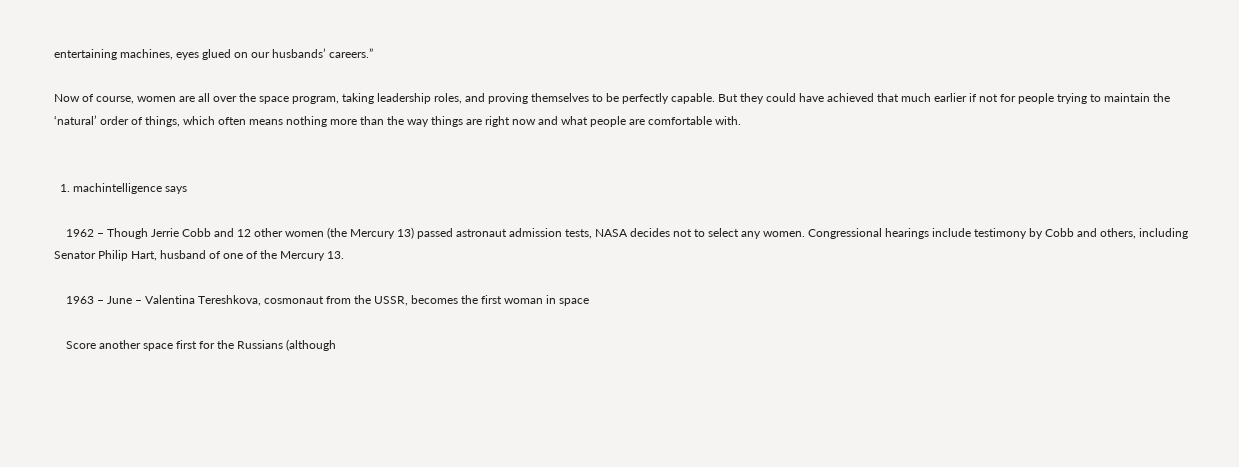entertaining machines, eyes glued on our husbands’ careers.”

Now of course, women are all over the space program, taking leadership roles, and proving themselves to be perfectly capable. But they could have achieved that much earlier if not for people trying to maintain the ‘natural’ order of things, which often means nothing more than the way things are right now and what people are comfortable with.


  1. machintelligence says

    1962 – Though Jerrie Cobb and 12 other women (the Mercury 13) passed astronaut admission tests, NASA decides not to select any women. Congressional hearings include testimony by Cobb and others, including Senator Philip Hart, husband of one of the Mercury 13.

    1963 – June – Valentina Tereshkova, cosmonaut from the USSR, becomes the first woman in space

    Score another space first for the Russians (although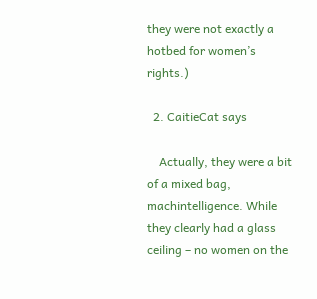they were not exactly a hotbed for women’s rights.)

  2. CaitieCat says

    Actually, they were a bit of a mixed bag, machintelligence. While they clearly had a glass ceiling – no women on the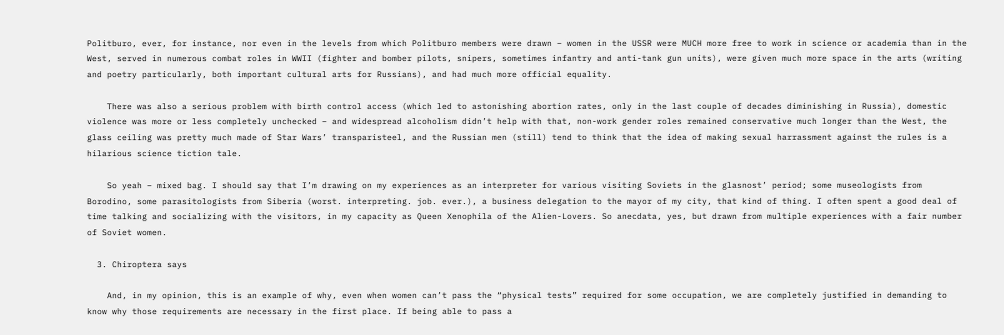Politburo, ever, for instance, nor even in the levels from which Politburo members were drawn – women in the USSR were MUCH more free to work in science or academia than in the West, served in numerous combat roles in WWII (fighter and bomber pilots, snipers, sometimes infantry and anti-tank gun units), were given much more space in the arts (writing and poetry particularly, both important cultural arts for Russians), and had much more official equality.

    There was also a serious problem with birth control access (which led to astonishing abortion rates, only in the last couple of decades diminishing in Russia), domestic violence was more or less completely unchecked – and widespread alcoholism didn’t help with that, non-work gender roles remained conservative much longer than the West, the glass ceiling was pretty much made of Star Wars’ transparisteel, and the Russian men (still) tend to think that the idea of making sexual harrassment against the rules is a hilarious science tiction tale.

    So yeah – mixed bag. I should say that I’m drawing on my experiences as an interpreter for various visiting Soviets in the glasnost’ period; some museologists from Borodino, some parasitologists from Siberia (worst. interpreting. job. ever.), a business delegation to the mayor of my city, that kind of thing. I often spent a good deal of time talking and socializing with the visitors, in my capacity as Queen Xenophila of the Alien-Lovers. So anecdata, yes, but drawn from multiple experiences with a fair number of Soviet women.

  3. Chiroptera says

    And, in my opinion, this is an example of why, even when women can’t pass the “physical tests” required for some occupation, we are completely justified in demanding to know why those requirements are necessary in the first place. If being able to pass a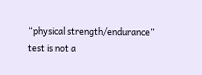“physical strength/endurance” test is not a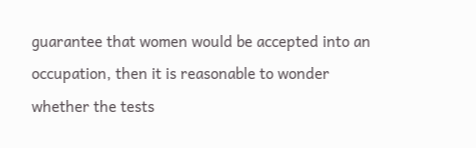guarantee that women would be accepted into an occupation, then it is reasonable to wonder whether the tests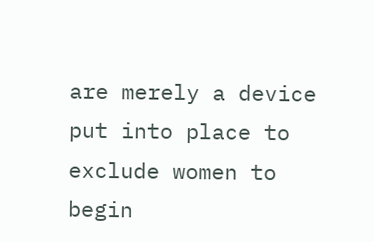are merely a device put into place to exclude women to begin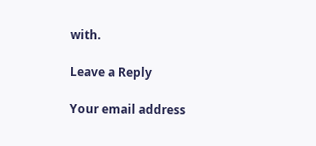with.

Leave a Reply

Your email address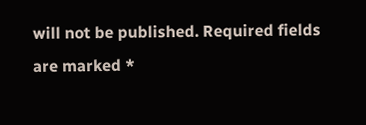will not be published. Required fields are marked *